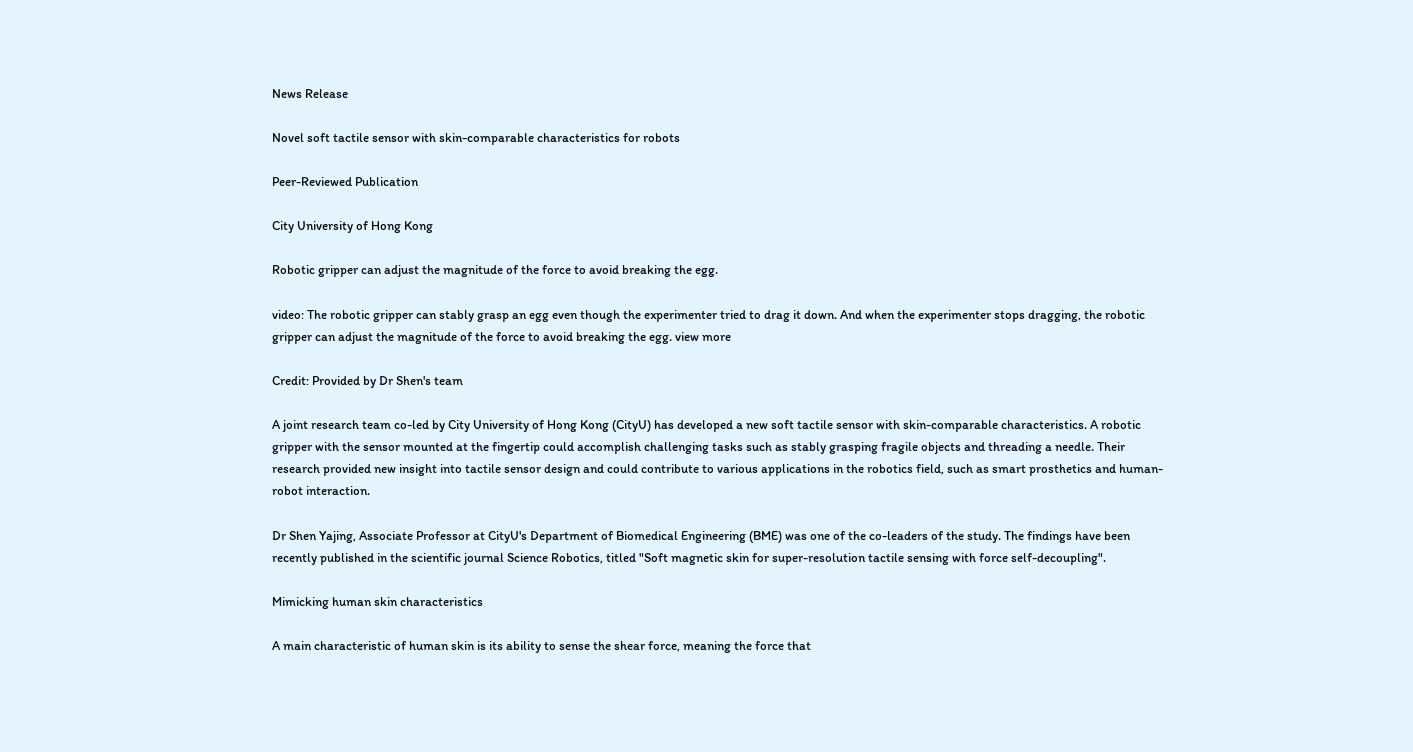News Release

Novel soft tactile sensor with skin-comparable characteristics for robots

Peer-Reviewed Publication

City University of Hong Kong

Robotic gripper can adjust the magnitude of the force to avoid breaking the egg.

video: The robotic gripper can stably grasp an egg even though the experimenter tried to drag it down. And when the experimenter stops dragging, the robotic gripper can adjust the magnitude of the force to avoid breaking the egg. view more

Credit: Provided by Dr Shen's team

A joint research team co-led by City University of Hong Kong (CityU) has developed a new soft tactile sensor with skin-comparable characteristics. A robotic gripper with the sensor mounted at the fingertip could accomplish challenging tasks such as stably grasping fragile objects and threading a needle. Their research provided new insight into tactile sensor design and could contribute to various applications in the robotics field, such as smart prosthetics and human-robot interaction.

Dr Shen Yajing, Associate Professor at CityU's Department of Biomedical Engineering (BME) was one of the co-leaders of the study. The findings have been recently published in the scientific journal Science Robotics, titled "Soft magnetic skin for super-resolution tactile sensing with force self-decoupling".

Mimicking human skin characteristics

A main characteristic of human skin is its ability to sense the shear force, meaning the force that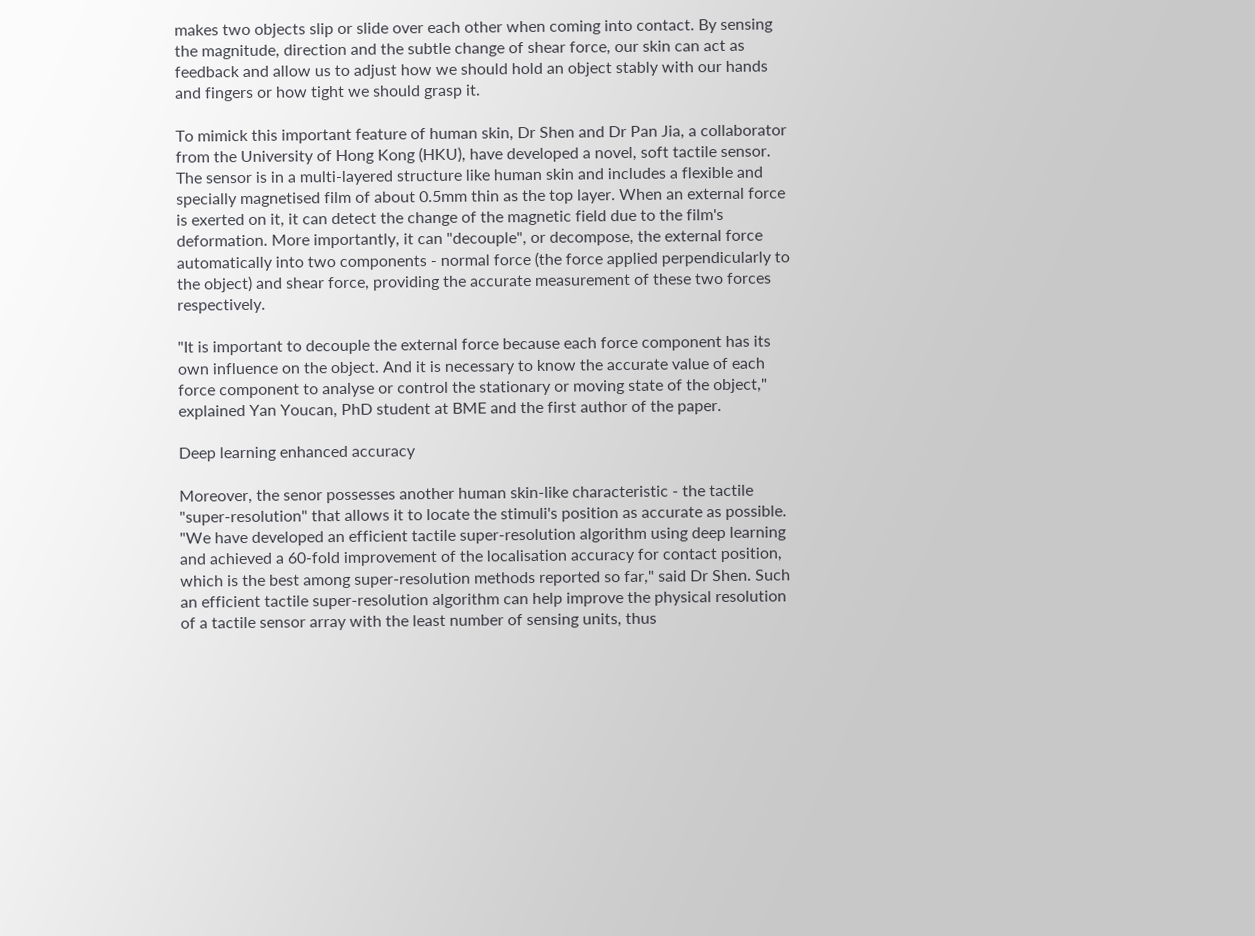makes two objects slip or slide over each other when coming into contact. By sensing the magnitude, direction and the subtle change of shear force, our skin can act as feedback and allow us to adjust how we should hold an object stably with our hands and fingers or how tight we should grasp it.

To mimick this important feature of human skin, Dr Shen and Dr Pan Jia, a collaborator from the University of Hong Kong (HKU), have developed a novel, soft tactile sensor. The sensor is in a multi-layered structure like human skin and includes a flexible and specially magnetised film of about 0.5mm thin as the top layer. When an external force is exerted on it, it can detect the change of the magnetic field due to the film's deformation. More importantly, it can "decouple", or decompose, the external force automatically into two components - normal force (the force applied perpendicularly to the object) and shear force, providing the accurate measurement of these two forces respectively.

"It is important to decouple the external force because each force component has its own influence on the object. And it is necessary to know the accurate value of each force component to analyse or control the stationary or moving state of the object," explained Yan Youcan, PhD student at BME and the first author of the paper.

Deep learning enhanced accuracy

Moreover, the senor possesses another human skin-like characteristic - the tactile "super-resolution" that allows it to locate the stimuli's position as accurate as possible. "We have developed an efficient tactile super-resolution algorithm using deep learning and achieved a 60-fold improvement of the localisation accuracy for contact position, which is the best among super-resolution methods reported so far," said Dr Shen. Such an efficient tactile super-resolution algorithm can help improve the physical resolution of a tactile sensor array with the least number of sensing units, thus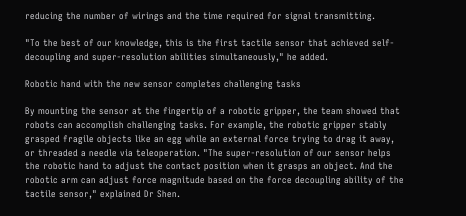reducing the number of wirings and the time required for signal transmitting.

"To the best of our knowledge, this is the first tactile sensor that achieved self-decoupling and super-resolution abilities simultaneously," he added.

Robotic hand with the new sensor completes challenging tasks

By mounting the sensor at the fingertip of a robotic gripper, the team showed that robots can accomplish challenging tasks. For example, the robotic gripper stably grasped fragile objects like an egg while an external force trying to drag it away, or threaded a needle via teleoperation. "The super-resolution of our sensor helps the robotic hand to adjust the contact position when it grasps an object. And the robotic arm can adjust force magnitude based on the force decoupling ability of the tactile sensor," explained Dr Shen.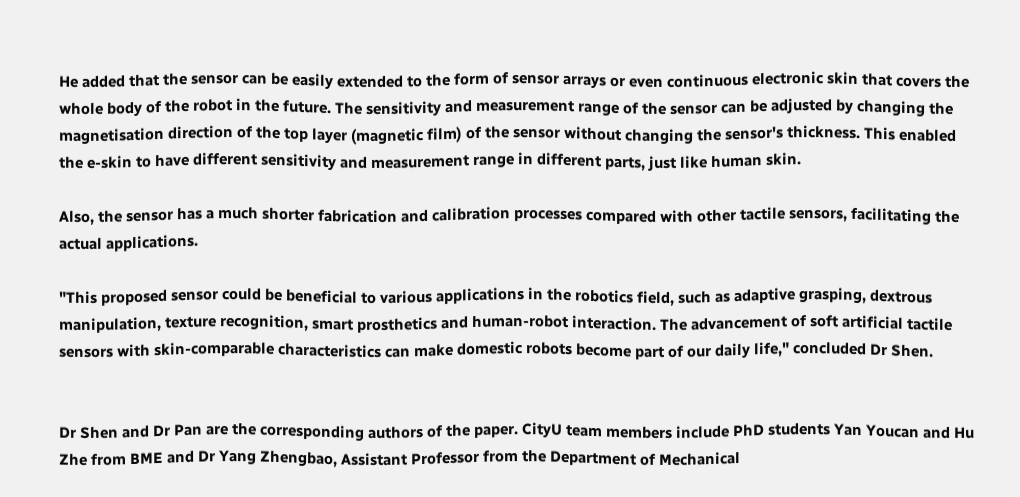He added that the sensor can be easily extended to the form of sensor arrays or even continuous electronic skin that covers the whole body of the robot in the future. The sensitivity and measurement range of the sensor can be adjusted by changing the magnetisation direction of the top layer (magnetic film) of the sensor without changing the sensor's thickness. This enabled the e-skin to have different sensitivity and measurement range in different parts, just like human skin.

Also, the sensor has a much shorter fabrication and calibration processes compared with other tactile sensors, facilitating the actual applications.

"This proposed sensor could be beneficial to various applications in the robotics field, such as adaptive grasping, dextrous manipulation, texture recognition, smart prosthetics and human-robot interaction. The advancement of soft artificial tactile sensors with skin-comparable characteristics can make domestic robots become part of our daily life," concluded Dr Shen.


Dr Shen and Dr Pan are the corresponding authors of the paper. CityU team members include PhD students Yan Youcan and Hu Zhe from BME and Dr Yang Zhengbao, Assistant Professor from the Department of Mechanical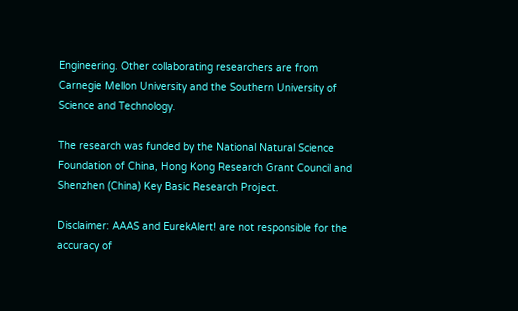Engineering. Other collaborating researchers are from Carnegie Mellon University and the Southern University of Science and Technology.

The research was funded by the National Natural Science Foundation of China, Hong Kong Research Grant Council and Shenzhen (China) Key Basic Research Project.

Disclaimer: AAAS and EurekAlert! are not responsible for the accuracy of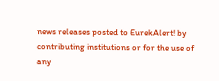news releases posted to EurekAlert! by contributing institutions or for the use of any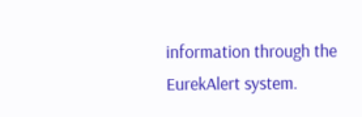information through the EurekAlert system.